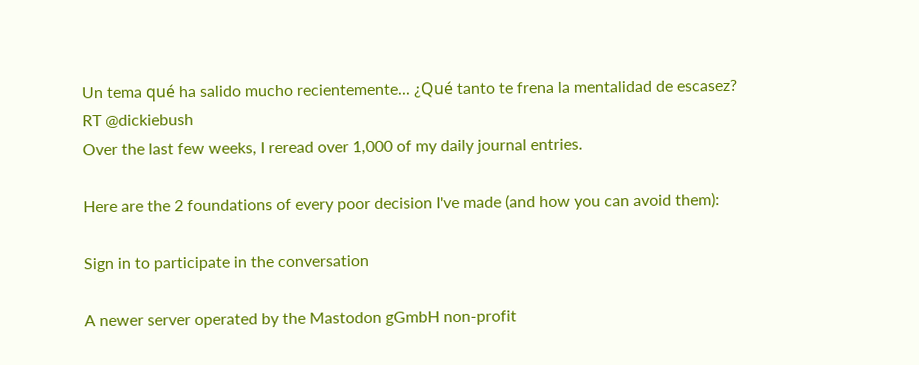Un tema qué ha salido mucho recientemente... ¿Qué tanto te frena la mentalidad de escasez?
RT @dickiebush
Over the last few weeks, I reread over 1,000 of my daily journal entries.

Here are the 2 foundations of every poor decision I've made (and how you can avoid them):

Sign in to participate in the conversation

A newer server operated by the Mastodon gGmbH non-profit